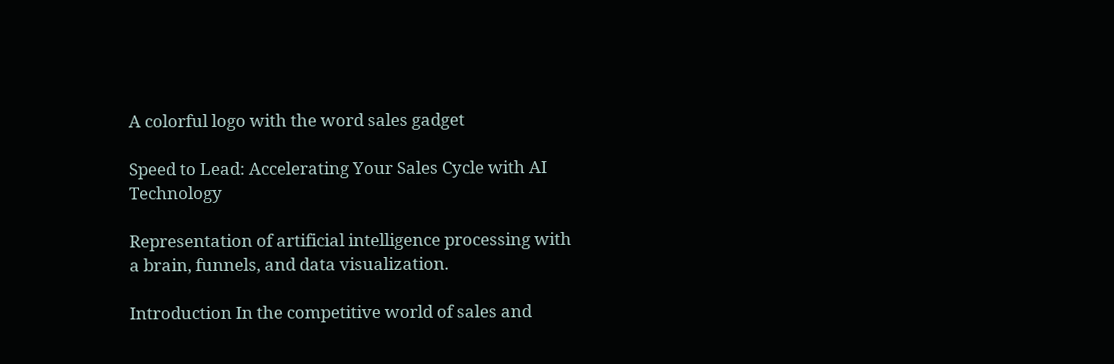A colorful logo with the word sales gadget

Speed to Lead: Accelerating Your Sales Cycle with AI Technology

Representation of artificial intelligence processing with a brain, funnels, and data visualization.

Introduction In the competitive world of sales and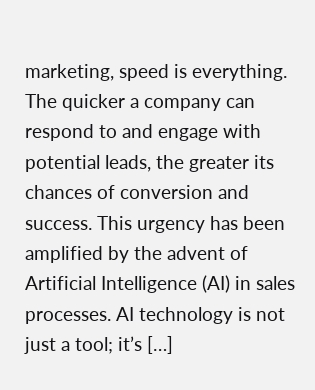marketing, speed is everything. The quicker a company can respond to and engage with potential leads, the greater its chances of conversion and success. This urgency has been amplified by the advent of Artificial Intelligence (AI) in sales processes. AI technology is not just a tool; it’s […]